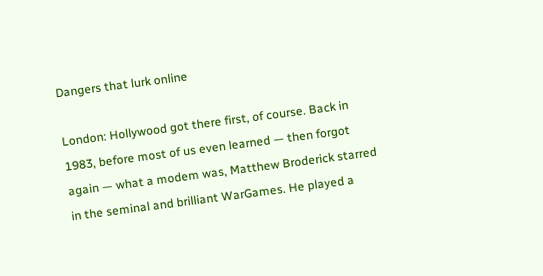Dangers that lurk online

London: Hollywood got there first, of course. Back in 1983, before most of us even learned — then forgot again — what a modem was, Matthew Broderick starred in the seminal and brilliant WarGames. He played a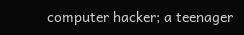computer hacker; a teenager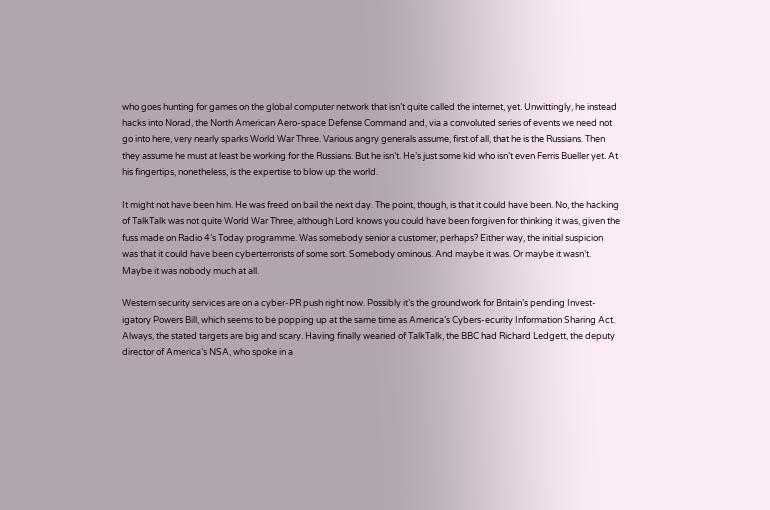who goes hunting for games on the global computer network that isn’t quite called the internet, yet. Unwittingly, he instead hacks into Norad, the North American Aero-space Defense Command and, via a convoluted series of events we need not go into here, very nearly sparks World War Three. Various angry generals assume, first of all, that he is the Russians. Then they assume he must at least be working for the Russians. But he isn’t. He’s just some kid who isn’t even Ferris Bueller yet. At his fingertips, nonetheless, is the expertise to blow up the world.

It might not have been him. He was freed on bail the next day. The point, though, is that it could have been. No, the hacking of TalkTalk was not quite World War Three, although Lord knows you could have been forgiven for thinking it was, given the fuss made on Radio 4’s Today programme. Was somebody senior a customer, perhaps? Either way, the initial suspicion was that it could have been cyberterrorists of some sort. Somebody ominous. And maybe it was. Or maybe it wasn’t. Maybe it was nobody much at all.

Western security services are on a cyber-PR push right now. Possibly it’s the groundwork for Britain’s pending Invest-igatory Powers Bill, which seems to be popping up at the same time as America’s Cybers-ecurity Information Sharing Act. Always, the stated targets are big and scary. Having finally wearied of TalkTalk, the BBC had Richard Ledgett, the deputy director of America’s NSA, who spoke in a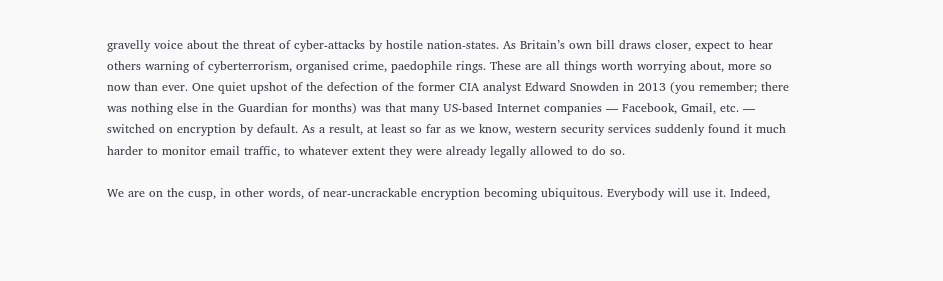gravelly voice about the threat of cyber-attacks by hostile nation-states. As Britain’s own bill draws closer, expect to hear others warning of cyberterrorism, organised crime, paedophile rings. These are all things worth worrying about, more so now than ever. One quiet upshot of the defection of the former CIA analyst Edward Snowden in 2013 (you remember; there was nothing else in the Guardian for months) was that many US-based Internet companies — Facebook, Gmail, etc. — switched on encryption by default. As a result, at least so far as we know, western security services suddenly found it much harder to monitor email traffic, to whatever extent they were already legally allowed to do so.

We are on the cusp, in other words, of near-uncrackable encryption becoming ubiquitous. Everybody will use it. Indeed,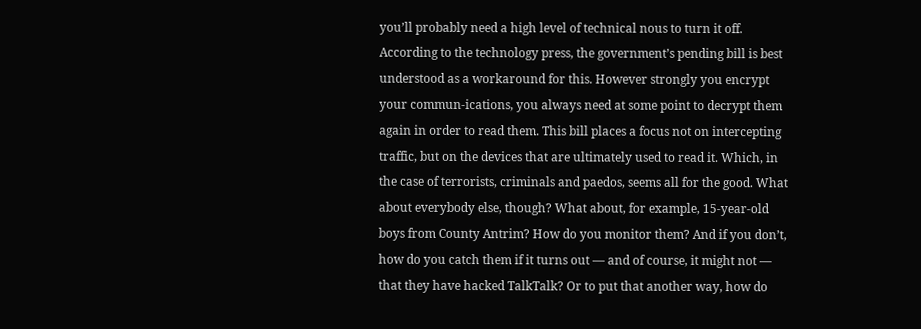you’ll probably need a high level of technical nous to turn it off. According to the technology press, the government’s pending bill is best understood as a workaround for this. However strongly you encrypt your commun-ications, you always need at some point to decrypt them again in order to read them. This bill places a focus not on intercepting traffic, but on the devices that are ultimately used to read it. Which, in the case of terrorists, criminals and paedos, seems all for the good. What about everybody else, though? What about, for example, 15-year-old boys from County Antrim? How do you monitor them? And if you don’t, how do you catch them if it turns out — and of course, it might not — that they have hacked TalkTalk? Or to put that another way, how do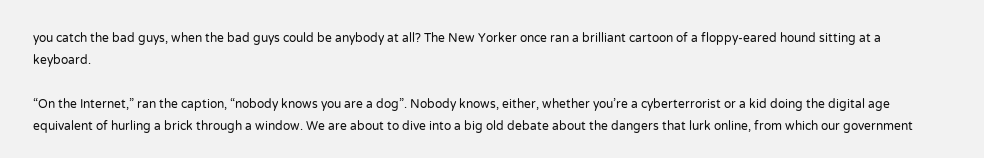you catch the bad guys, when the bad guys could be anybody at all? The New Yorker once ran a brilliant cartoon of a floppy-eared hound sitting at a keyboard.

“On the Internet,” ran the caption, “nobody knows you are a dog”. Nobody knows, either, whether you’re a cyberterrorist or a kid doing the digital age equivalent of hurling a brick through a window. We are about to dive into a big old debate about the dangers that lurk online, from which our government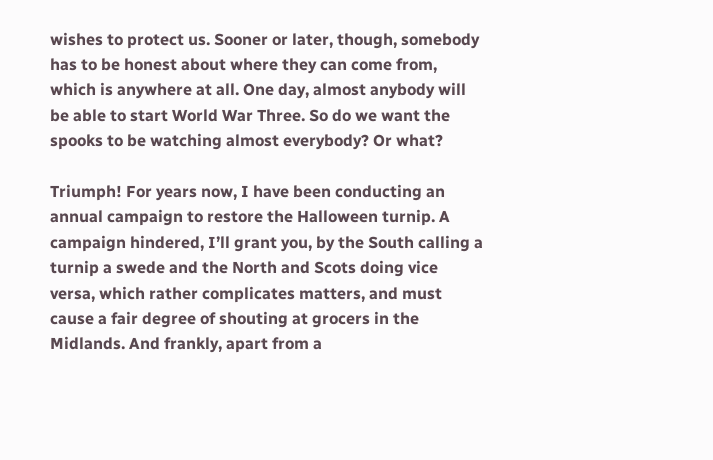wishes to protect us. Sooner or later, though, somebody has to be honest about where they can come from, which is anywhere at all. One day, almost anybody will be able to start World War Three. So do we want the spooks to be watching almost everybody? Or what?

Triumph! For years now, I have been conducting an annual campaign to restore the Halloween turnip. A campaign hindered, I’ll grant you, by the South calling a turnip a swede and the North and Scots doing vice versa, which rather complicates matters, and must cause a fair degree of shouting at grocers in the Midlands. And frankly, apart from a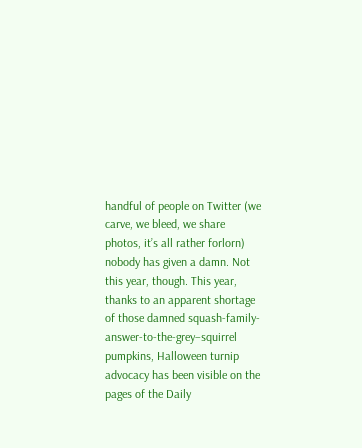handful of people on Twitter (we carve, we bleed, we share photos, it’s all rather forlorn) nobody has given a damn. Not this year, though. This year, thanks to an apparent shortage of those damned squash-family-answer-to-the-grey–squirrel pumpkins, Halloween turnip advocacy has been visible on the pages of the Daily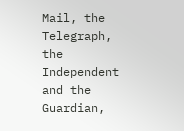Mail, the Telegraph, the Independent and the Guardian,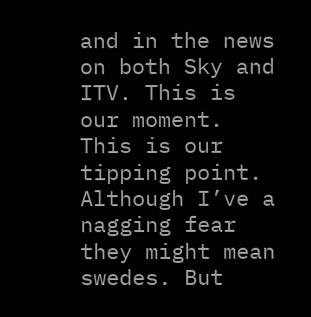and in the news on both Sky and ITV. This is our moment. This is our tipping point. Although I’ve a nagging fear they might mean swedes. But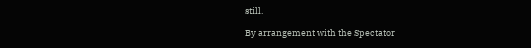still.

By arrangement with the Spectator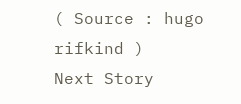( Source : hugo rifkind )
Next Story